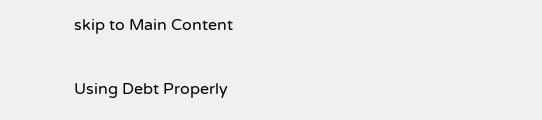skip to Main Content

Using Debt Properly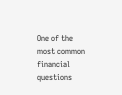One of the most common financial questions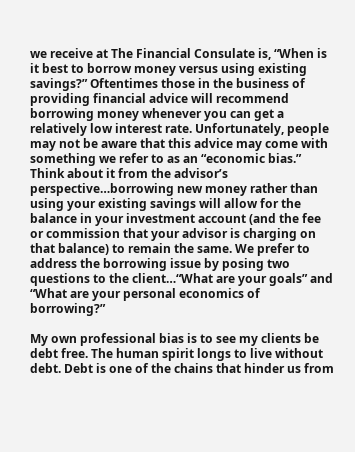we receive at The Financial Consulate is, “When is it best to borrow money versus using existing savings?” Oftentimes those in the business of providing financial advice will recommend borrowing money whenever you can get a relatively low interest rate. Unfortunately, people may not be aware that this advice may come with something we refer to as an “economic bias.” Think about it from the advisor’s perspective…borrowing new money rather than using your existing savings will allow for the balance in your investment account (and the fee or commission that your advisor is charging on that balance) to remain the same. We prefer to address the borrowing issue by posing two questions to the client…“What are your goals” and “What are your personal economics of borrowing?”

My own professional bias is to see my clients be debt free. The human spirit longs to live without debt. Debt is one of the chains that hinder us from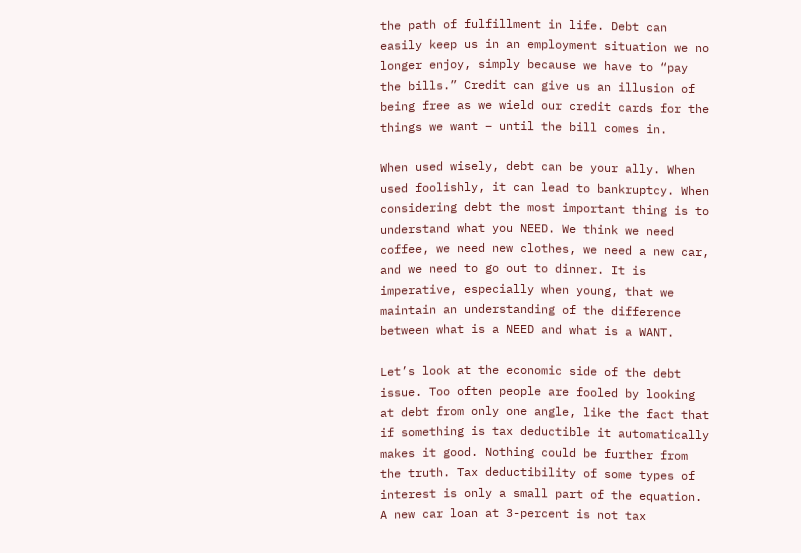the path of fulfillment in life. Debt can easily keep us in an employment situation we no longer enjoy, simply because we have to “pay the bills.” Credit can give us an illusion of being free as we wield our credit cards for the things we want – until the bill comes in.

When used wisely, debt can be your ally. When used foolishly, it can lead to bankruptcy. When considering debt the most important thing is to understand what you NEED. We think we need coffee, we need new clothes, we need a new car, and we need to go out to dinner. It is imperative, especially when young, that we maintain an understanding of the difference between what is a NEED and what is a WANT.

Let’s look at the economic side of the debt issue. Too often people are fooled by looking at debt from only one angle, like the fact that if something is tax deductible it automatically makes it good. Nothing could be further from the truth. Tax deductibility of some types of interest is only a small part of the equation. A new car loan at 3-percent is not tax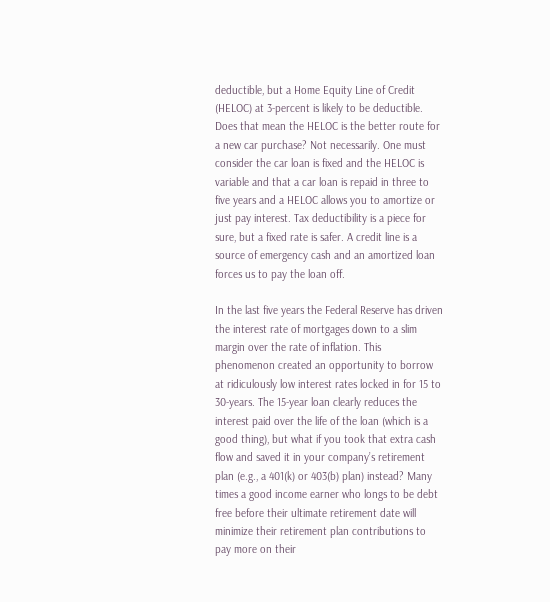deductible, but a Home Equity Line of Credit (HELOC) at 3-percent is likely to be deductible. Does that mean the HELOC is the better route for a new car purchase? Not necessarily. One must consider the car loan is fixed and the HELOC is variable and that a car loan is repaid in three to five years and a HELOC allows you to amortize or just pay interest. Tax deductibility is a piece for sure, but a fixed rate is safer. A credit line is a source of emergency cash and an amortized loan forces us to pay the loan off.

In the last five years the Federal Reserve has driven the interest rate of mortgages down to a slim margin over the rate of inflation. This phenomenon created an opportunity to borrow at ridiculously low interest rates locked in for 15 to 30-years. The 15-year loan clearly reduces the interest paid over the life of the loan (which is a good thing), but what if you took that extra cash flow and saved it in your company’s retirement plan (e.g., a 401(k) or 403(b) plan) instead? Many times a good income earner who longs to be debt free before their ultimate retirement date will minimize their retirement plan contributions to pay more on their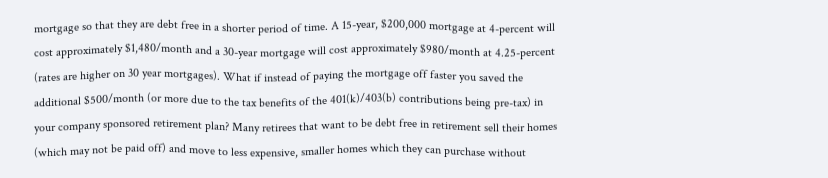mortgage so that they are debt free in a shorter period of time. A 15-year, $200,000 mortgage at 4-percent will cost approximately $1,480/month and a 30-year mortgage will cost approximately $980/month at 4.25-percent (rates are higher on 30 year mortgages). What if instead of paying the mortgage off faster you saved the additional $500/month (or more due to the tax benefits of the 401(k)/403(b) contributions being pre-tax) in your company sponsored retirement plan? Many retirees that want to be debt free in retirement sell their homes (which may not be paid off) and move to less expensive, smaller homes which they can purchase without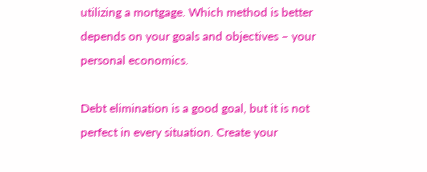utilizing a mortgage. Which method is better depends on your goals and objectives – your personal economics.

Debt elimination is a good goal, but it is not perfect in every situation. Create your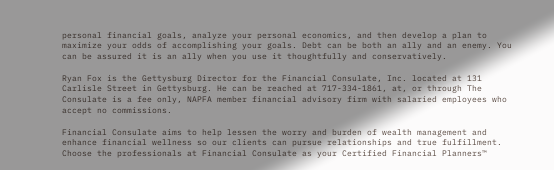personal financial goals, analyze your personal economics, and then develop a plan to maximize your odds of accomplishing your goals. Debt can be both an ally and an enemy. You can be assured it is an ally when you use it thoughtfully and conservatively.

Ryan Fox is the Gettysburg Director for the Financial Consulate, Inc. located at 131 Carlisle Street in Gettysburg. He can be reached at 717-334-1861, at, or through The Consulate is a fee only, NAPFA member financial advisory firm with salaried employees who accept no commissions.

Financial Consulate aims to help lessen the worry and burden of wealth management and enhance financial wellness so our clients can pursue relationships and true fulfillment. Choose the professionals at Financial Consulate as your Certified Financial Planners™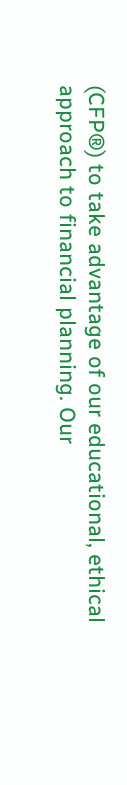(CFP®) to take advantage of our educational, ethical approach to financial planning. Our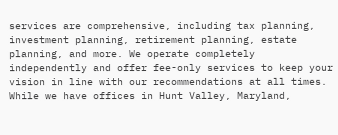services are comprehensive, including tax planning, investment planning, retirement planning, estate planning, and more. We operate completely independently and offer fee-only services to keep your vision in line with our recommendations at all times. While we have offices in Hunt Valley, Maryland,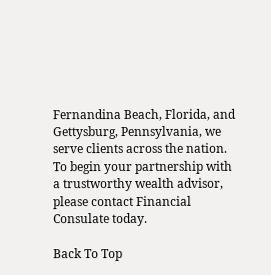Fernandina Beach, Florida, and Gettysburg, Pennsylvania, we serve clients across the nation. To begin your partnership with a trustworthy wealth advisor, please contact Financial Consulate today.

Back To Top